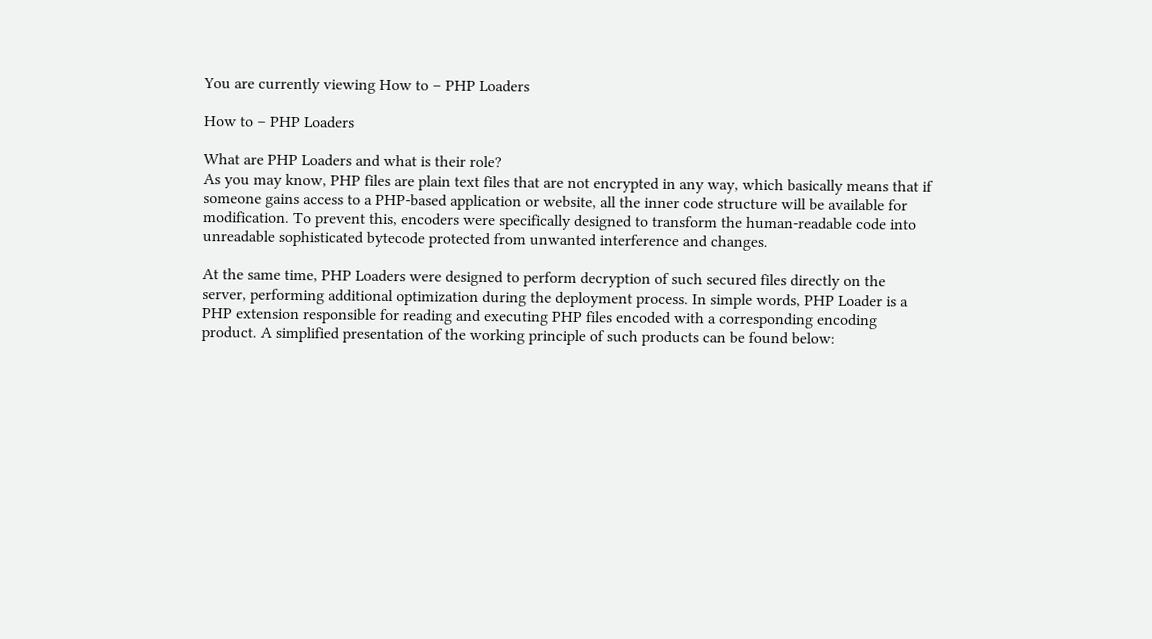You are currently viewing How to – PHP Loaders

How to – PHP Loaders

What are PHP Loaders and what is their role?
As you may know, PHP files are plain text files that are not encrypted in any way, which basically means that if someone gains access to a PHP-based application or website, all the inner code structure will be available for modification. To prevent this, encoders were specifically designed to transform the human-readable code into unreadable sophisticated bytecode protected from unwanted interference and changes.

At the same time, PHP Loaders were designed to perform decryption of such secured files directly on the server, performing additional optimization during the deployment process. In simple words, PHP Loader is a PHP extension responsible for reading and executing PHP files encoded with a corresponding encoding product. A simplified presentation of the working principle of such products can be found below: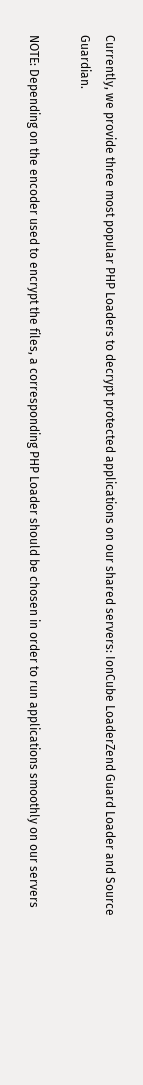Currently, we provide three most popular PHP Loaders to decrypt protected applications on our shared servers: IonCube LoaderZend Guard Loader and Source Guardian.

NOTE: Depending on the encoder used to encrypt the files, a corresponding PHP Loader should be chosen in order to run applications smoothly on our servers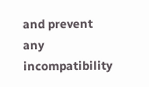and prevent any incompatibility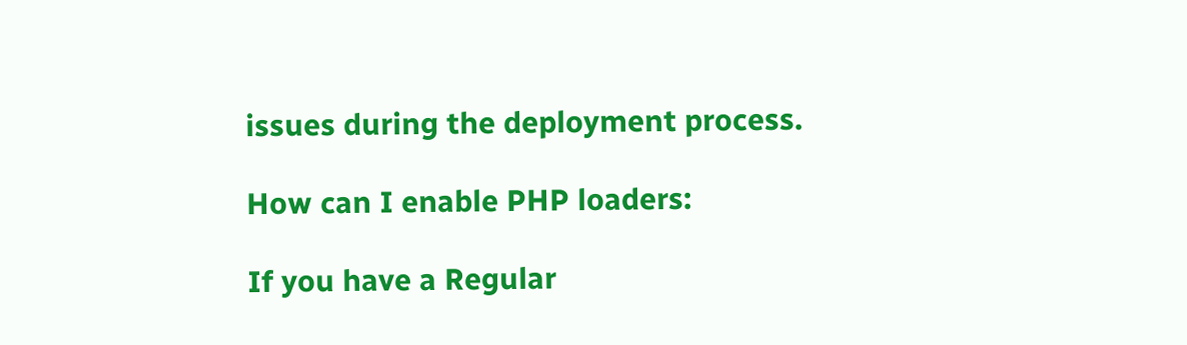issues during the deployment process.

How can I enable PHP loaders:

If you have a Regular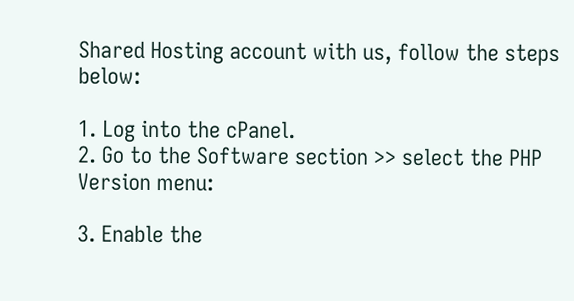Shared Hosting account with us, follow the steps below:

1. Log into the cPanel.
2. Go to the Software section >> select the PHP Version menu:

3. Enable the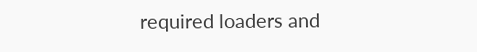required loaders and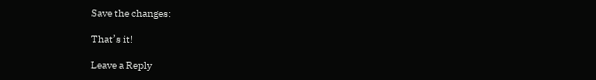Save the changes:

That’s it!

Leave a Reply